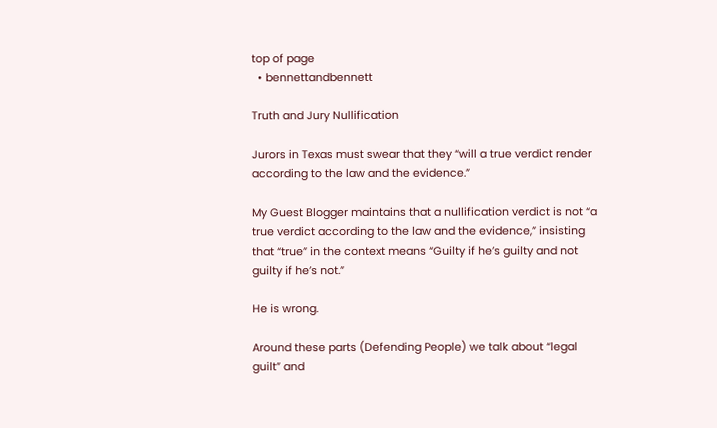top of page
  • bennettandbennett

Truth and Jury Nullification

Jurors in Texas must swear that they “will a true verdict render according to the law and the evidence.”

My Guest Blogger maintains that a nullification verdict is not “a true verdict according to the law and the evidence,” insisting that “true” in the context means “Guilty if he’s guilty and not guilty if he’s not.”

He is wrong.

Around these parts (Defending People) we talk about “legal guilt” and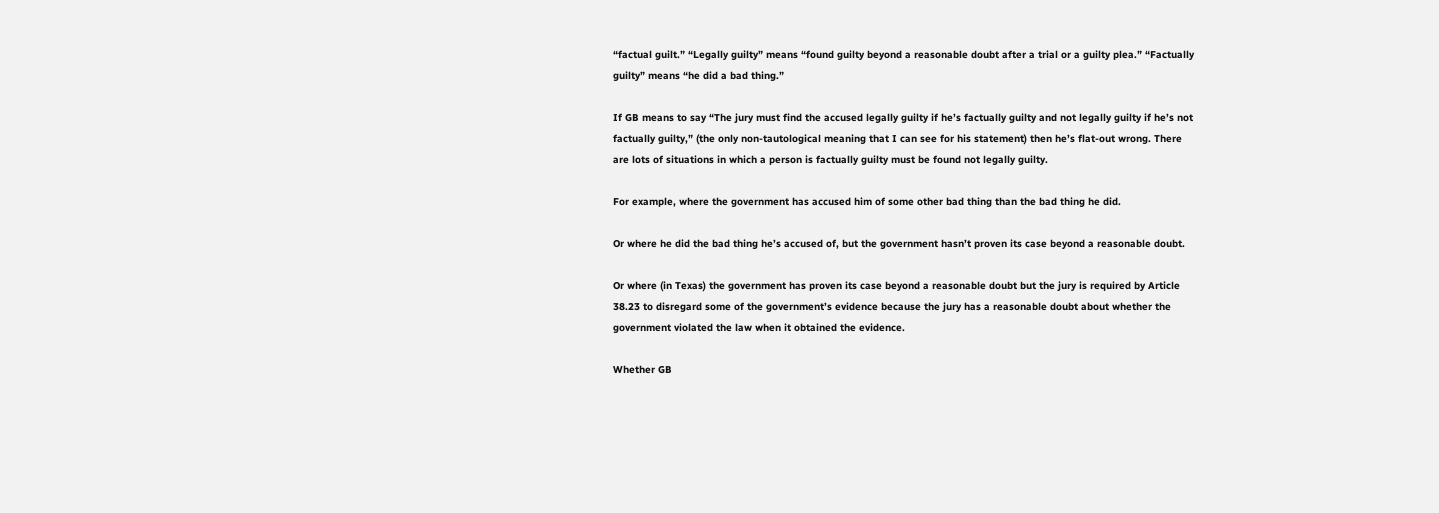“factual guilt.” “Legally guilty” means “found guilty beyond a reasonable doubt after a trial or a guilty plea.” “Factually guilty” means “he did a bad thing.”

If GB means to say “The jury must find the accused legally guilty if he’s factually guilty and not legally guilty if he’s not factually guilty,” (the only non-tautological meaning that I can see for his statement) then he’s flat-out wrong. There are lots of situations in which a person is factually guilty must be found not legally guilty.

For example, where the government has accused him of some other bad thing than the bad thing he did.

Or where he did the bad thing he’s accused of, but the government hasn’t proven its case beyond a reasonable doubt.

Or where (in Texas) the government has proven its case beyond a reasonable doubt but the jury is required by Article 38.23 to disregard some of the government’s evidence because the jury has a reasonable doubt about whether the government violated the law when it obtained the evidence.

Whether GB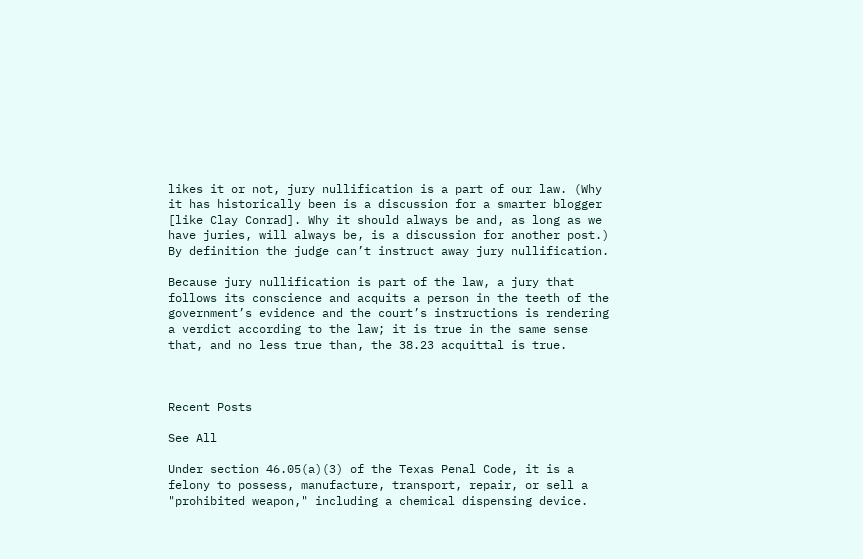likes it or not, jury nullification is a part of our law. (Why it has historically been is a discussion for a smarter blogger [like Clay Conrad]. Why it should always be and, as long as we have juries, will always be, is a discussion for another post.) By definition the judge can’t instruct away jury nullification.

Because jury nullification is part of the law, a jury that follows its conscience and acquits a person in the teeth of the government’s evidence and the court’s instructions is rendering a verdict according to the law; it is true in the same sense that, and no less true than, the 38.23 acquittal is true.



Recent Posts

See All

Under section 46.05(a)(3) of the Texas Penal Code, it is a felony to possess, manufacture, transport, repair, or sell a "prohibited weapon," including a chemical dispensing device.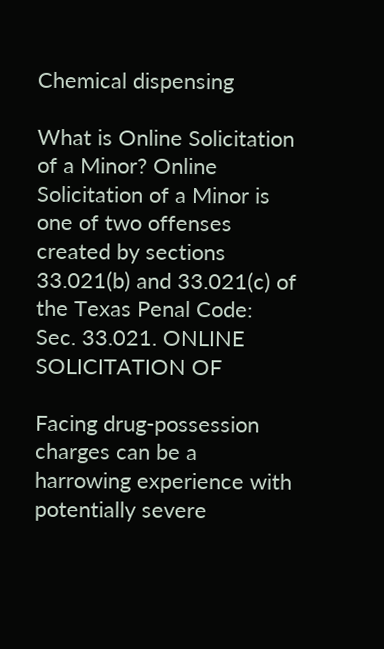Chemical dispensing

What is Online Solicitation of a Minor? Online Solicitation of a Minor is one of two offenses created by sections 33.021(b) and 33.021(c) of the Texas Penal Code: Sec. 33.021. ONLINE SOLICITATION OF

Facing drug-possession charges can be a harrowing experience with potentially severe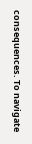consequences. To navigate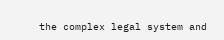the complex legal system and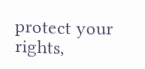protect your rights,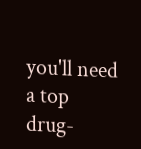you'll need a top drug-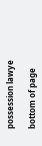possession lawye

bottom of page